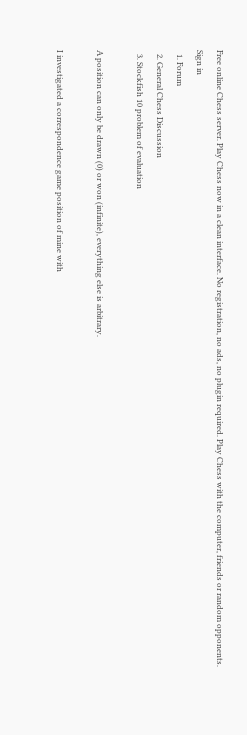Free online Chess server. Play Chess now in a clean interface. No registration, no ads, no plugin required. Play Chess with the computer, friends or random opponents.
Sign in
  1. Forum
  2. General Chess Discussion
  3. Stockfish 10 problem of evaluation

A position can only be drawn (0) or won (infinite), everything else is arbitrary.

I investigated a correspondence game position of mine with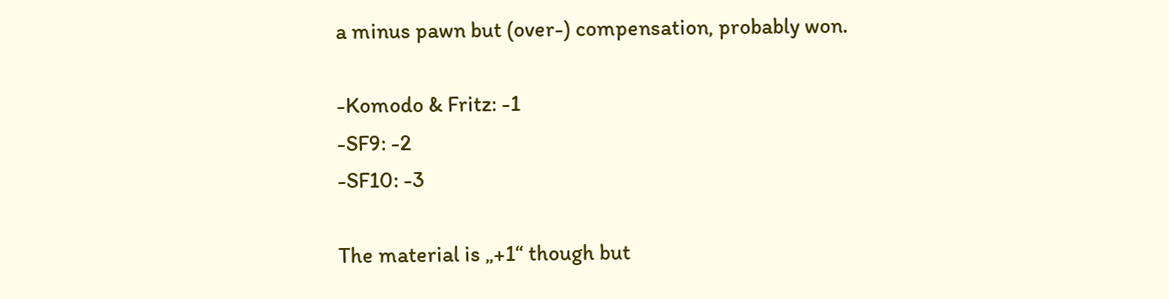a minus pawn but (over-) compensation, probably won.

-Komodo & Fritz: -1
-SF9: -2
-SF10: -3

The material is „+1“ though but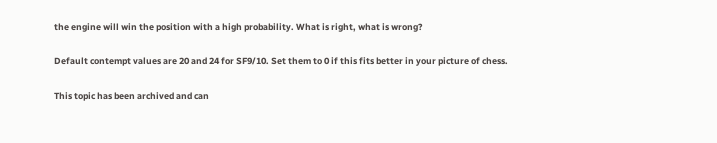the engine will win the position with a high probability. What is right, what is wrong?

Default contempt values are 20 and 24 for SF9/10. Set them to 0 if this fits better in your picture of chess.

This topic has been archived and can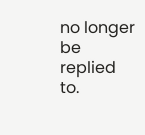no longer be replied to.